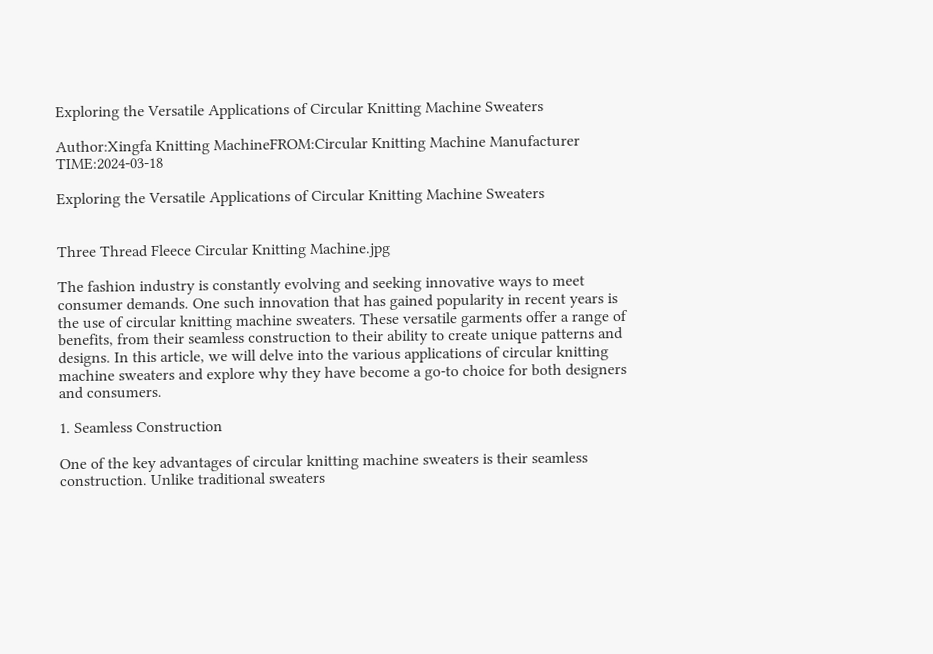Exploring the Versatile Applications of Circular Knitting Machine Sweaters

Author:Xingfa Knitting MachineFROM:Circular Knitting Machine Manufacturer TIME:2024-03-18

Exploring the Versatile Applications of Circular Knitting Machine Sweaters


Three Thread Fleece Circular Knitting Machine.jpg

The fashion industry is constantly evolving and seeking innovative ways to meet consumer demands. One such innovation that has gained popularity in recent years is the use of circular knitting machine sweaters. These versatile garments offer a range of benefits, from their seamless construction to their ability to create unique patterns and designs. In this article, we will delve into the various applications of circular knitting machine sweaters and explore why they have become a go-to choice for both designers and consumers.

1. Seamless Construction

One of the key advantages of circular knitting machine sweaters is their seamless construction. Unlike traditional sweaters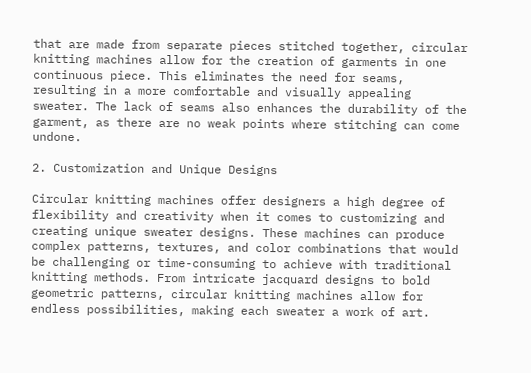that are made from separate pieces stitched together, circular knitting machines allow for the creation of garments in one continuous piece. This eliminates the need for seams, resulting in a more comfortable and visually appealing sweater. The lack of seams also enhances the durability of the garment, as there are no weak points where stitching can come undone.

2. Customization and Unique Designs

Circular knitting machines offer designers a high degree of flexibility and creativity when it comes to customizing and creating unique sweater designs. These machines can produce complex patterns, textures, and color combinations that would be challenging or time-consuming to achieve with traditional knitting methods. From intricate jacquard designs to bold geometric patterns, circular knitting machines allow for endless possibilities, making each sweater a work of art.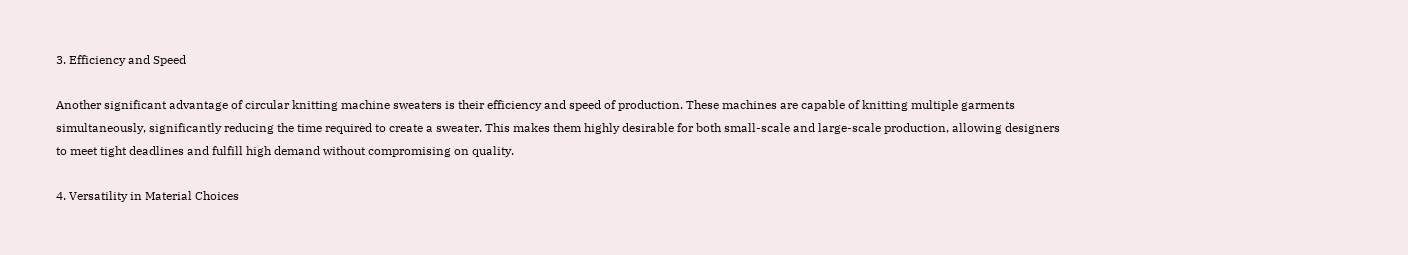3. Efficiency and Speed

Another significant advantage of circular knitting machine sweaters is their efficiency and speed of production. These machines are capable of knitting multiple garments simultaneously, significantly reducing the time required to create a sweater. This makes them highly desirable for both small-scale and large-scale production, allowing designers to meet tight deadlines and fulfill high demand without compromising on quality.

4. Versatility in Material Choices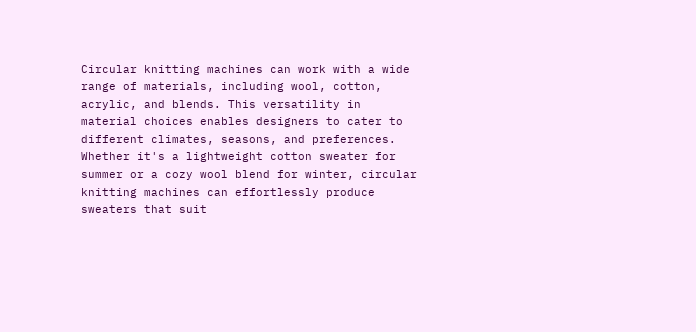Circular knitting machines can work with a wide range of materials, including wool, cotton, acrylic, and blends. This versatility in material choices enables designers to cater to different climates, seasons, and preferences. Whether it's a lightweight cotton sweater for summer or a cozy wool blend for winter, circular knitting machines can effortlessly produce sweaters that suit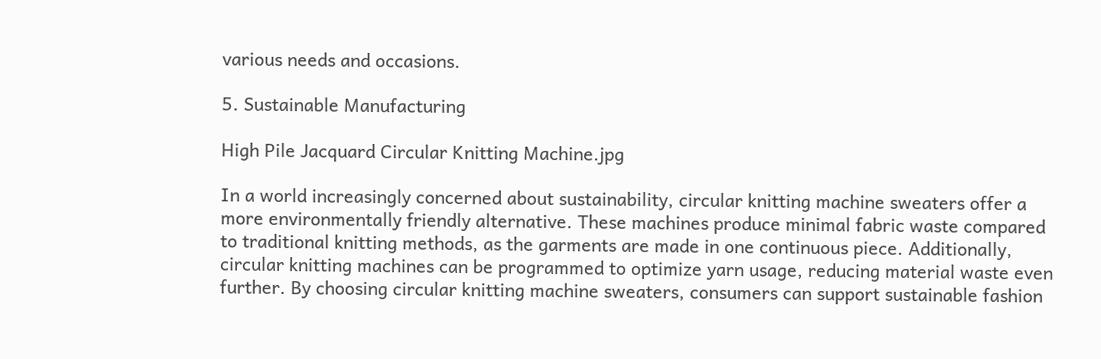various needs and occasions.

5. Sustainable Manufacturing

High Pile Jacquard Circular Knitting Machine.jpg

In a world increasingly concerned about sustainability, circular knitting machine sweaters offer a more environmentally friendly alternative. These machines produce minimal fabric waste compared to traditional knitting methods, as the garments are made in one continuous piece. Additionally, circular knitting machines can be programmed to optimize yarn usage, reducing material waste even further. By choosing circular knitting machine sweaters, consumers can support sustainable fashion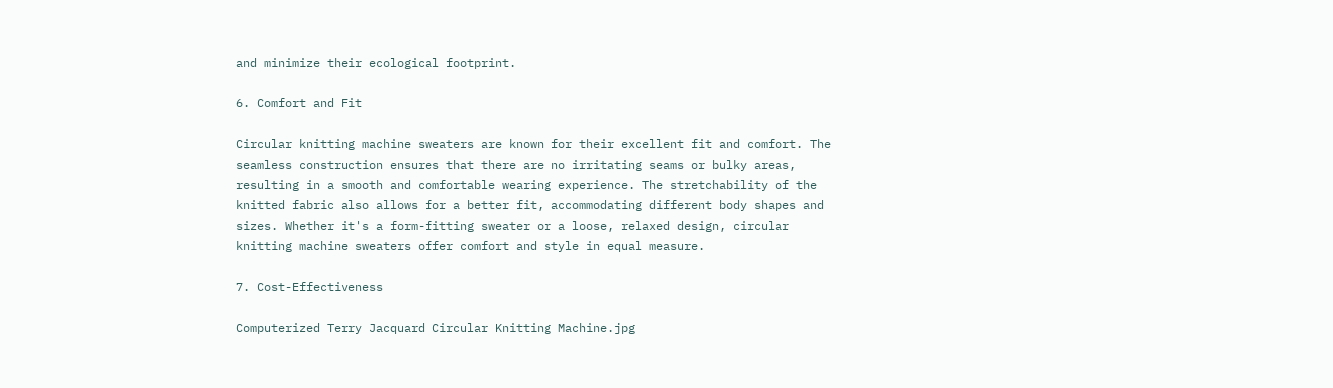and minimize their ecological footprint.

6. Comfort and Fit

Circular knitting machine sweaters are known for their excellent fit and comfort. The seamless construction ensures that there are no irritating seams or bulky areas, resulting in a smooth and comfortable wearing experience. The stretchability of the knitted fabric also allows for a better fit, accommodating different body shapes and sizes. Whether it's a form-fitting sweater or a loose, relaxed design, circular knitting machine sweaters offer comfort and style in equal measure.

7. Cost-Effectiveness

Computerized Terry Jacquard Circular Knitting Machine.jpg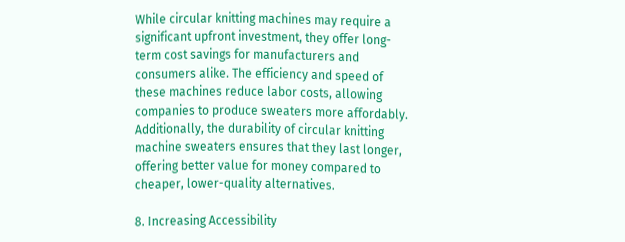While circular knitting machines may require a significant upfront investment, they offer long-term cost savings for manufacturers and consumers alike. The efficiency and speed of these machines reduce labor costs, allowing companies to produce sweaters more affordably. Additionally, the durability of circular knitting machine sweaters ensures that they last longer, offering better value for money compared to cheaper, lower-quality alternatives.

8. Increasing Accessibility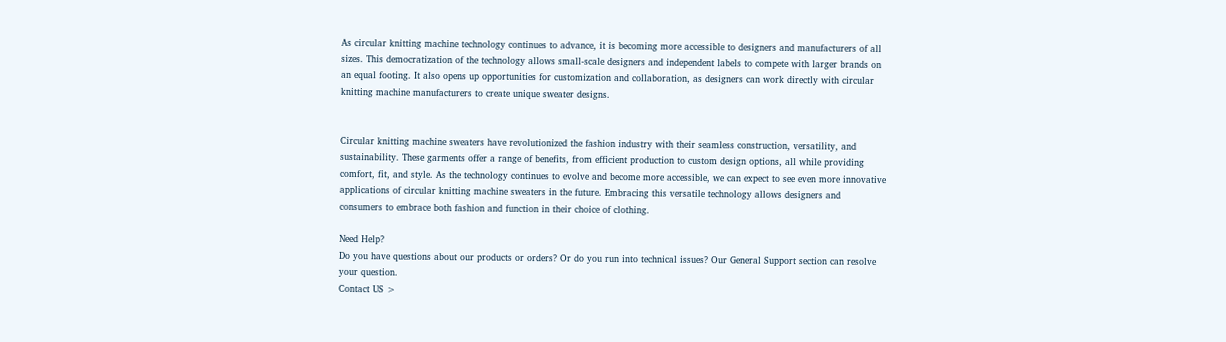As circular knitting machine technology continues to advance, it is becoming more accessible to designers and manufacturers of all sizes. This democratization of the technology allows small-scale designers and independent labels to compete with larger brands on an equal footing. It also opens up opportunities for customization and collaboration, as designers can work directly with circular knitting machine manufacturers to create unique sweater designs.


Circular knitting machine sweaters have revolutionized the fashion industry with their seamless construction, versatility, and sustainability. These garments offer a range of benefits, from efficient production to custom design options, all while providing comfort, fit, and style. As the technology continues to evolve and become more accessible, we can expect to see even more innovative applications of circular knitting machine sweaters in the future. Embracing this versatile technology allows designers and consumers to embrace both fashion and function in their choice of clothing.

Need Help?
Do you have questions about our products or orders? Or do you run into technical issues? Our General Support section can resolve your question.
Contact US >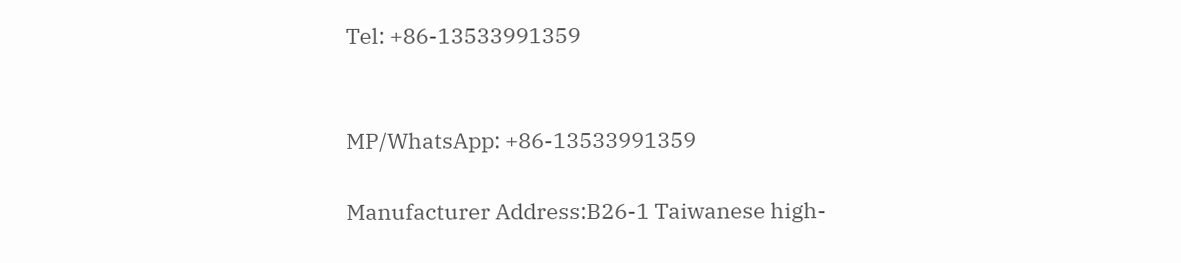Tel: +86-13533991359


MP/WhatsApp: +86-13533991359

Manufacturer Address:B26-1 Taiwanese high-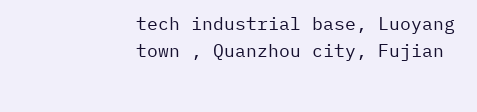tech industrial base, Luoyang town , Quanzhou city, Fujian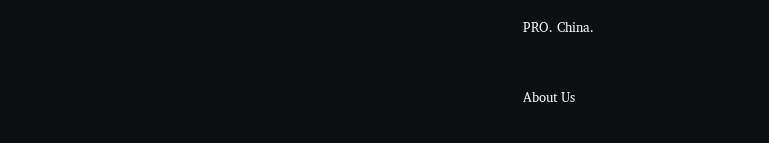PRO. China.


About Us